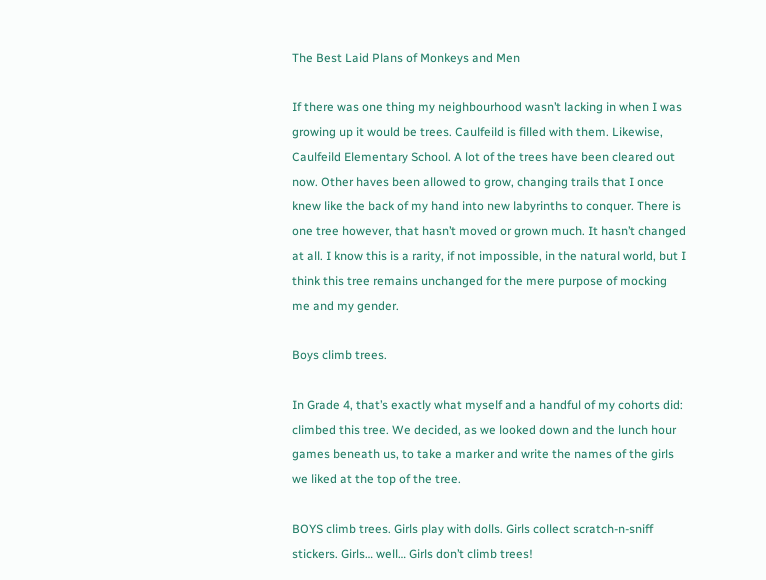The Best Laid Plans of Monkeys and Men

If there was one thing my neighbourhood wasn’t lacking in when I was growing up it would be trees. Caulfeild is filled with them. Likewise, Caulfeild Elementary School. A lot of the trees have been cleared out now. Other haves been allowed to grow, changing trails that I once knew like the back of my hand into new labyrinths to conquer. There is one tree however, that hasn’t moved or grown much. It hasn’t changed at all. I know this is a rarity, if not impossible, in the natural world, but I think this tree remains unchanged for the mere purpose of mocking me and my gender.

Boys climb trees.

In Grade 4, that’s exactly what myself and a handful of my cohorts did: climbed this tree. We decided, as we looked down and the lunch hour games beneath us, to take a marker and write the names of the girls we liked at the top of the tree.

BOYS climb trees. Girls play with dolls. Girls collect scratch-n-sniff stickers. Girls… well… Girls don’t climb trees!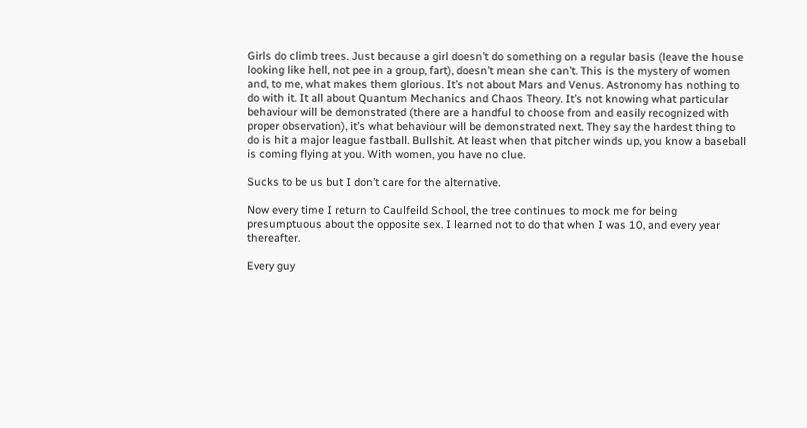Girls do climb trees. Just because a girl doesn’t do something on a regular basis (leave the house looking like hell, not pee in a group, fart), doesn’t mean she can’t. This is the mystery of women and, to me, what makes them glorious. It’s not about Mars and Venus. Astronomy has nothing to do with it. It all about Quantum Mechanics and Chaos Theory. It’s not knowing what particular behaviour will be demonstrated (there are a handful to choose from and easily recognized with proper observation), it’s what behaviour will be demonstrated next. They say the hardest thing to do is hit a major league fastball. Bullshit. At least when that pitcher winds up, you know a baseball is coming flying at you. With women, you have no clue.

Sucks to be us but I don’t care for the alternative.

Now every time I return to Caulfeild School, the tree continues to mock me for being presumptuous about the opposite sex. I learned not to do that when I was 10, and every year thereafter.

Every guy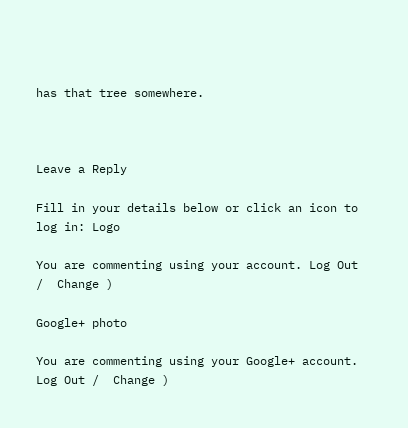has that tree somewhere.



Leave a Reply

Fill in your details below or click an icon to log in: Logo

You are commenting using your account. Log Out /  Change )

Google+ photo

You are commenting using your Google+ account. Log Out /  Change )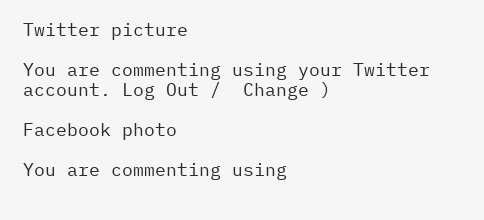Twitter picture

You are commenting using your Twitter account. Log Out /  Change )

Facebook photo

You are commenting using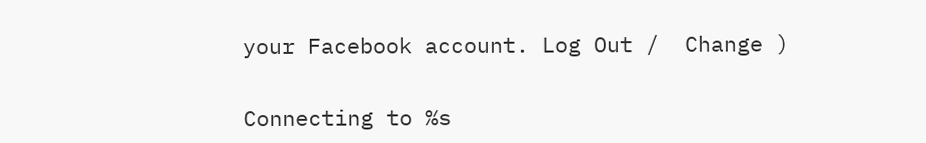your Facebook account. Log Out /  Change )


Connecting to %s